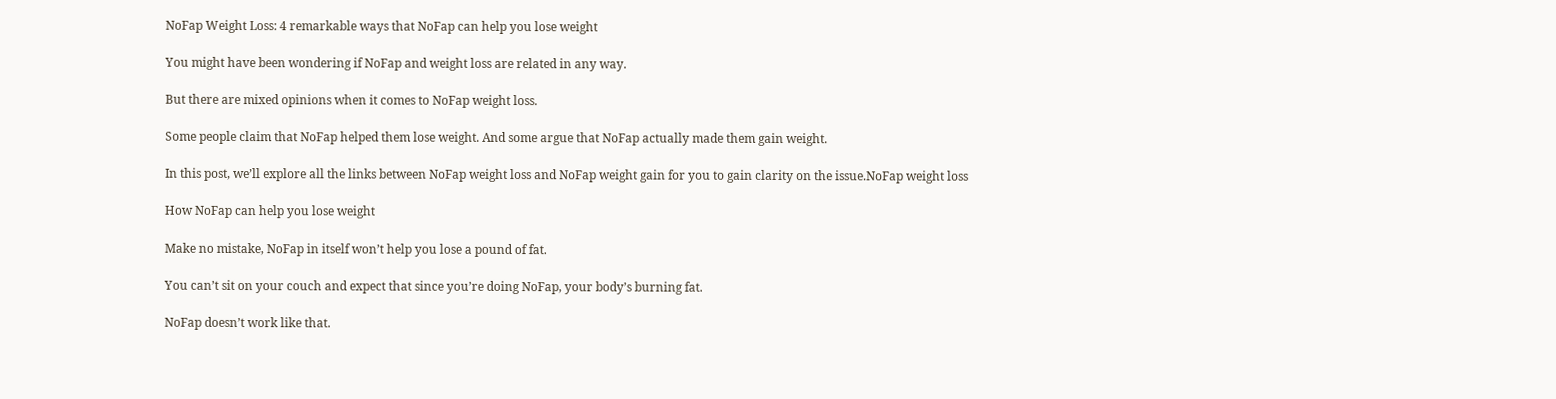NoFap Weight Loss: 4 remarkable ways that NoFap can help you lose weight

You might have been wondering if NoFap and weight loss are related in any way.

But there are mixed opinions when it comes to NoFap weight loss.

Some people claim that NoFap helped them lose weight. And some argue that NoFap actually made them gain weight.

In this post, we’ll explore all the links between NoFap weight loss and NoFap weight gain for you to gain clarity on the issue.NoFap weight loss

How NoFap can help you lose weight

Make no mistake, NoFap in itself won’t help you lose a pound of fat.

You can’t sit on your couch and expect that since you’re doing NoFap, your body’s burning fat.

NoFap doesn’t work like that.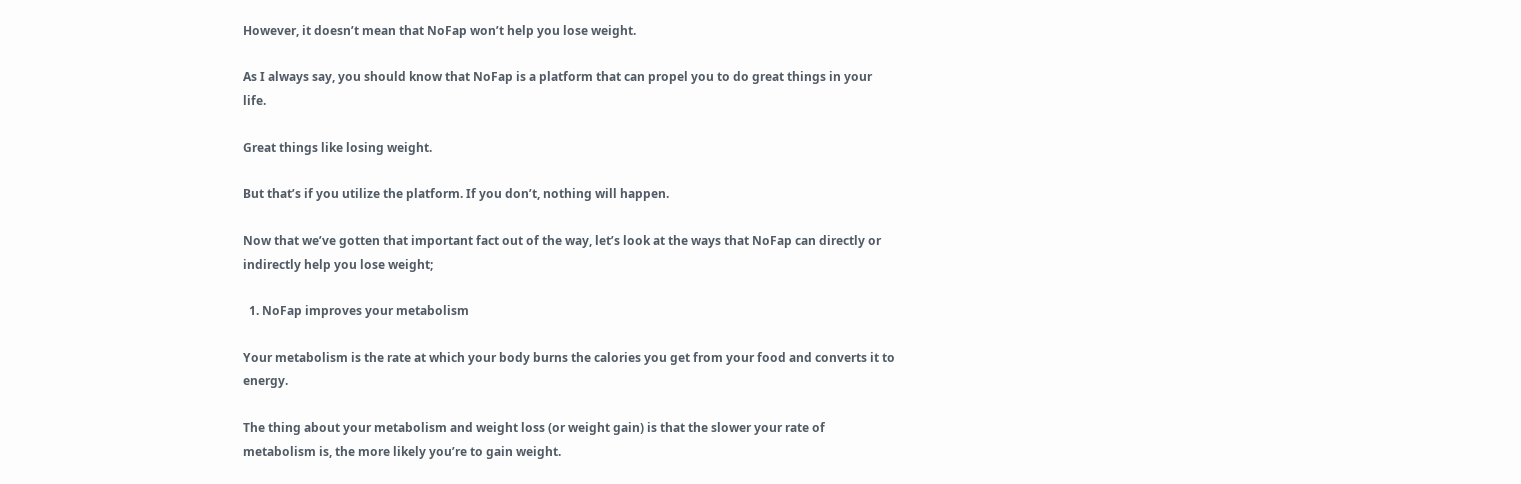However, it doesn’t mean that NoFap won’t help you lose weight.

As I always say, you should know that NoFap is a platform that can propel you to do great things in your life.

Great things like losing weight.

But that’s if you utilize the platform. If you don’t, nothing will happen.

Now that we’ve gotten that important fact out of the way, let’s look at the ways that NoFap can directly or indirectly help you lose weight;

  1. NoFap improves your metabolism

Your metabolism is the rate at which your body burns the calories you get from your food and converts it to energy.

The thing about your metabolism and weight loss (or weight gain) is that the slower your rate of metabolism is, the more likely you’re to gain weight.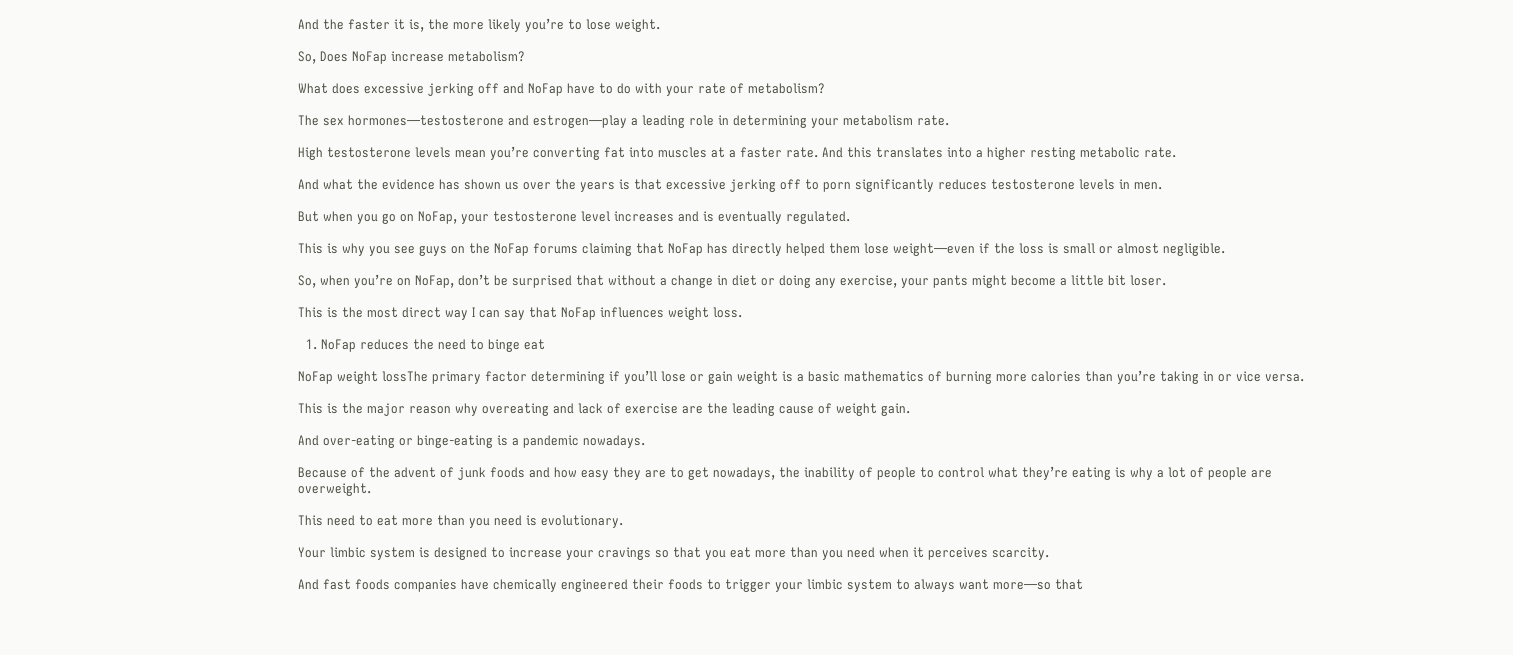And the faster it is, the more likely you’re to lose weight.

So, Does NoFap increase metabolism?

What does excessive jerking off and NoFap have to do with your rate of metabolism?

The sex hormones—testosterone and estrogen—play a leading role in determining your metabolism rate.

High testosterone levels mean you’re converting fat into muscles at a faster rate. And this translates into a higher resting metabolic rate.

And what the evidence has shown us over the years is that excessive jerking off to porn significantly reduces testosterone levels in men.

But when you go on NoFap, your testosterone level increases and is eventually regulated.

This is why you see guys on the NoFap forums claiming that NoFap has directly helped them lose weight—even if the loss is small or almost negligible.

So, when you’re on NoFap, don’t be surprised that without a change in diet or doing any exercise, your pants might become a little bit loser.

This is the most direct way I can say that NoFap influences weight loss.

  1. NoFap reduces the need to binge eat

NoFap weight lossThe primary factor determining if you’ll lose or gain weight is a basic mathematics of burning more calories than you’re taking in or vice versa.

This is the major reason why overeating and lack of exercise are the leading cause of weight gain.

And over-eating or binge-eating is a pandemic nowadays.

Because of the advent of junk foods and how easy they are to get nowadays, the inability of people to control what they’re eating is why a lot of people are overweight.

This need to eat more than you need is evolutionary.

Your limbic system is designed to increase your cravings so that you eat more than you need when it perceives scarcity.

And fast foods companies have chemically engineered their foods to trigger your limbic system to always want more—so that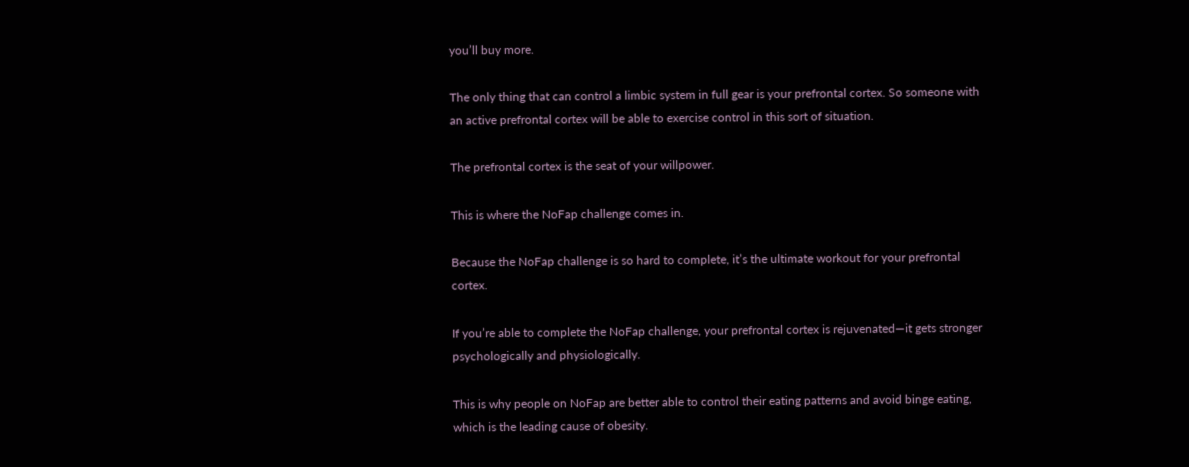you’ll buy more.

The only thing that can control a limbic system in full gear is your prefrontal cortex. So someone with an active prefrontal cortex will be able to exercise control in this sort of situation.

The prefrontal cortex is the seat of your willpower.

This is where the NoFap challenge comes in.

Because the NoFap challenge is so hard to complete, it’s the ultimate workout for your prefrontal cortex.

If you’re able to complete the NoFap challenge, your prefrontal cortex is rejuvenated—it gets stronger psychologically and physiologically.

This is why people on NoFap are better able to control their eating patterns and avoid binge eating, which is the leading cause of obesity.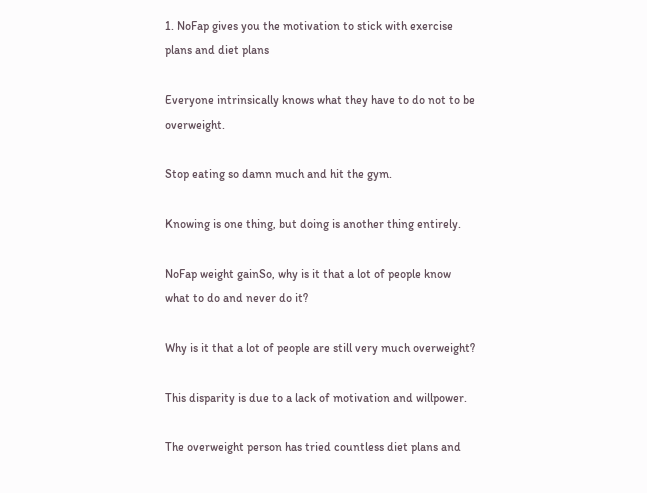1. NoFap gives you the motivation to stick with exercise plans and diet plans

Everyone intrinsically knows what they have to do not to be overweight.

Stop eating so damn much and hit the gym.

Knowing is one thing, but doing is another thing entirely.

NoFap weight gainSo, why is it that a lot of people know what to do and never do it?

Why is it that a lot of people are still very much overweight?

This disparity is due to a lack of motivation and willpower.

The overweight person has tried countless diet plans and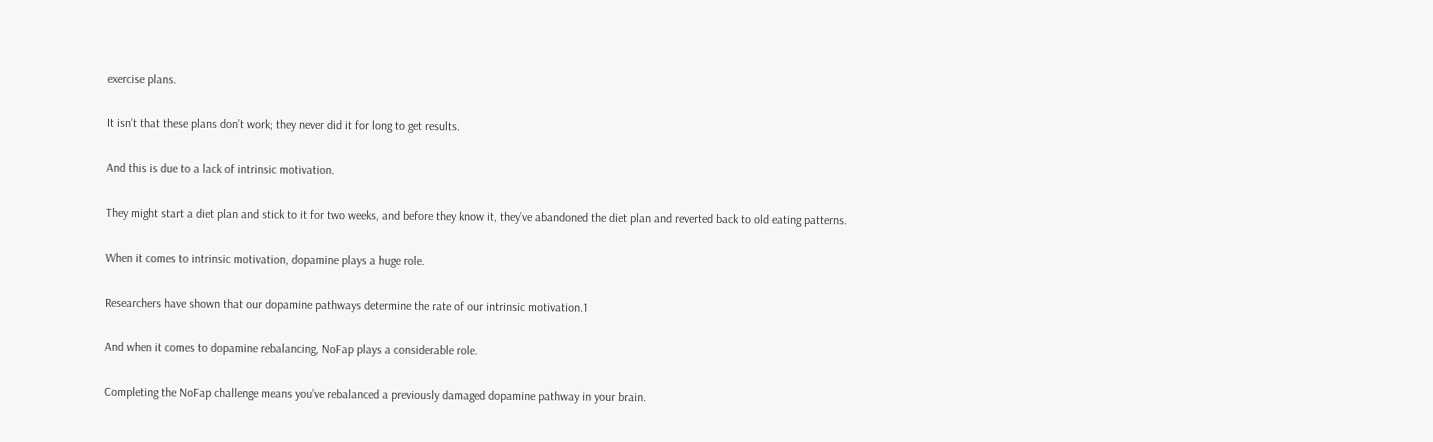exercise plans.

It isn’t that these plans don’t work; they never did it for long to get results.

And this is due to a lack of intrinsic motivation.

They might start a diet plan and stick to it for two weeks, and before they know it, they’ve abandoned the diet plan and reverted back to old eating patterns.

When it comes to intrinsic motivation, dopamine plays a huge role.

Researchers have shown that our dopamine pathways determine the rate of our intrinsic motivation.1

And when it comes to dopamine rebalancing, NoFap plays a considerable role.

Completing the NoFap challenge means you’ve rebalanced a previously damaged dopamine pathway in your brain.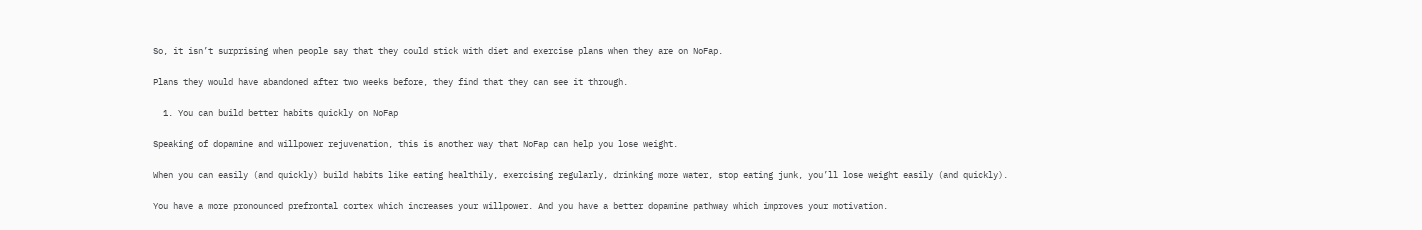So, it isn’t surprising when people say that they could stick with diet and exercise plans when they are on NoFap.

Plans they would have abandoned after two weeks before, they find that they can see it through.

  1. You can build better habits quickly on NoFap

Speaking of dopamine and willpower rejuvenation, this is another way that NoFap can help you lose weight.

When you can easily (and quickly) build habits like eating healthily, exercising regularly, drinking more water, stop eating junk, you’ll lose weight easily (and quickly).

You have a more pronounced prefrontal cortex which increases your willpower. And you have a better dopamine pathway which improves your motivation.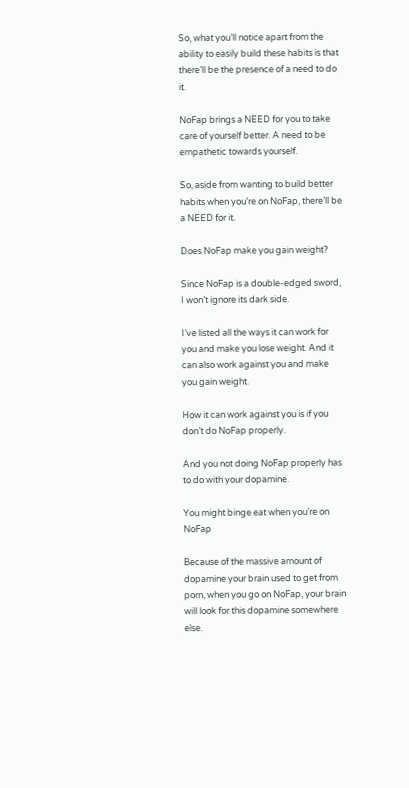So, what you’ll notice apart from the ability to easily build these habits is that there’ll be the presence of a need to do it.

NoFap brings a NEED for you to take care of yourself better. A need to be empathetic towards yourself.

So, aside from wanting to build better habits when you’re on NoFap, there’ll be a NEED for it.

Does NoFap make you gain weight?

Since NoFap is a double-edged sword, I won’t ignore its dark side.

I’ve listed all the ways it can work for you and make you lose weight. And it can also work against you and make you gain weight.

How it can work against you is if you don’t do NoFap properly.

And you not doing NoFap properly has to do with your dopamine.

You might binge eat when you’re on NoFap

Because of the massive amount of dopamine your brain used to get from porn, when you go on NoFap, your brain will look for this dopamine somewhere else.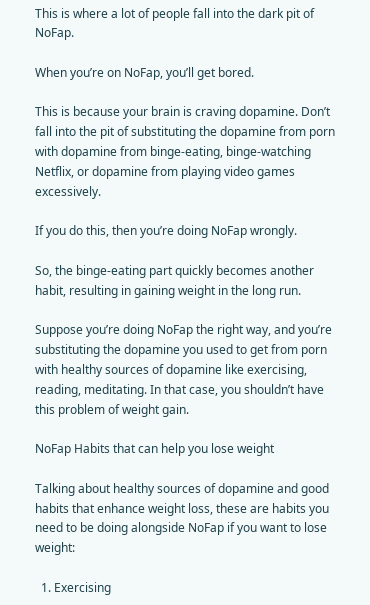This is where a lot of people fall into the dark pit of NoFap.

When you’re on NoFap, you’ll get bored.

This is because your brain is craving dopamine. Don’t fall into the pit of substituting the dopamine from porn with dopamine from binge-eating, binge-watching Netflix, or dopamine from playing video games excessively.

If you do this, then you’re doing NoFap wrongly.

So, the binge-eating part quickly becomes another habit, resulting in gaining weight in the long run.

Suppose you’re doing NoFap the right way, and you’re substituting the dopamine you used to get from porn with healthy sources of dopamine like exercising, reading, meditating. In that case, you shouldn’t have this problem of weight gain.

NoFap Habits that can help you lose weight

Talking about healthy sources of dopamine and good habits that enhance weight loss, these are habits you need to be doing alongside NoFap if you want to lose weight:

  1. Exercising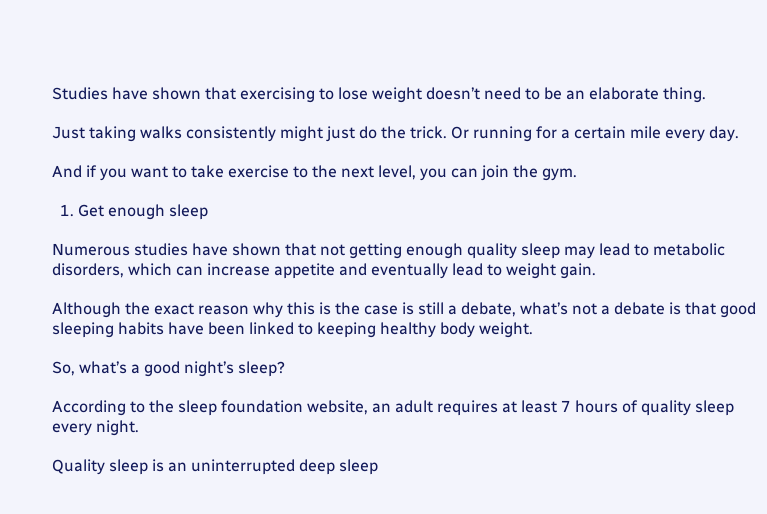Studies have shown that exercising to lose weight doesn’t need to be an elaborate thing.

Just taking walks consistently might just do the trick. Or running for a certain mile every day.

And if you want to take exercise to the next level, you can join the gym.

  1. Get enough sleep

Numerous studies have shown that not getting enough quality sleep may lead to metabolic disorders, which can increase appetite and eventually lead to weight gain.

Although the exact reason why this is the case is still a debate, what’s not a debate is that good sleeping habits have been linked to keeping healthy body weight.

So, what’s a good night’s sleep?

According to the sleep foundation website, an adult requires at least 7 hours of quality sleep every night.

Quality sleep is an uninterrupted deep sleep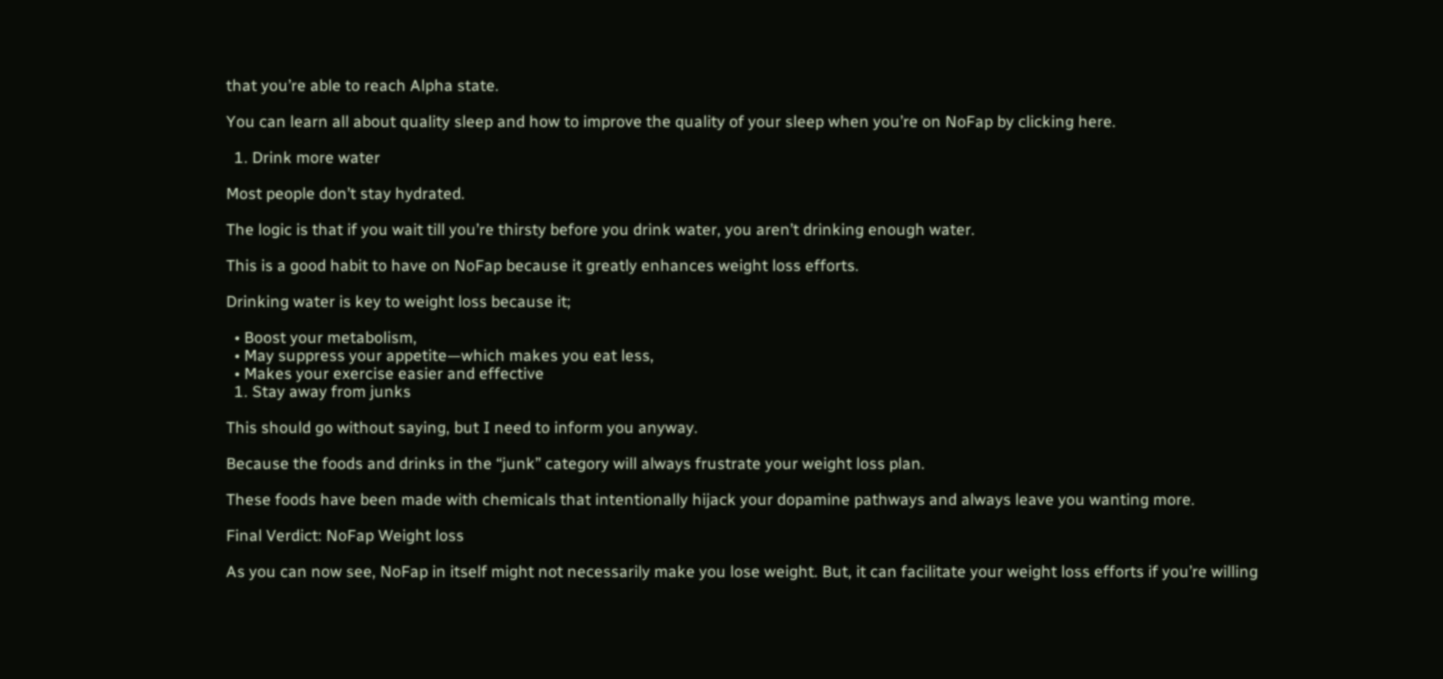that you’re able to reach Alpha state.

You can learn all about quality sleep and how to improve the quality of your sleep when you’re on NoFap by clicking here.

  1. Drink more water

Most people don’t stay hydrated.

The logic is that if you wait till you’re thirsty before you drink water, you aren’t drinking enough water.

This is a good habit to have on NoFap because it greatly enhances weight loss efforts.

Drinking water is key to weight loss because it;

  • Boost your metabolism,
  • May suppress your appetite—which makes you eat less,
  • Makes your exercise easier and effective
  1. Stay away from junks

This should go without saying, but I need to inform you anyway.

Because the foods and drinks in the “junk” category will always frustrate your weight loss plan.

These foods have been made with chemicals that intentionally hijack your dopamine pathways and always leave you wanting more.

Final Verdict: NoFap Weight loss

As you can now see, NoFap in itself might not necessarily make you lose weight. But, it can facilitate your weight loss efforts if you’re willing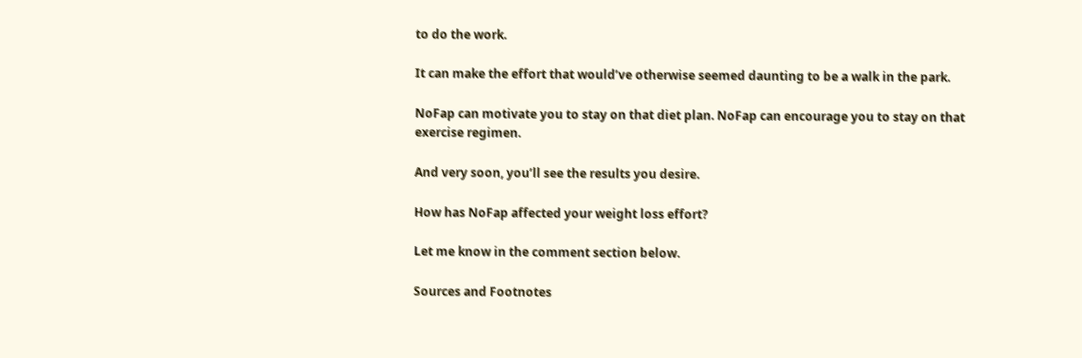to do the work.

It can make the effort that would’ve otherwise seemed daunting to be a walk in the park.

NoFap can motivate you to stay on that diet plan. NoFap can encourage you to stay on that exercise regimen.

And very soon, you’ll see the results you desire.

How has NoFap affected your weight loss effort?

Let me know in the comment section below.

Sources and Footnotes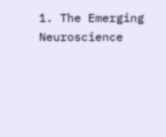1. The Emerging Neuroscience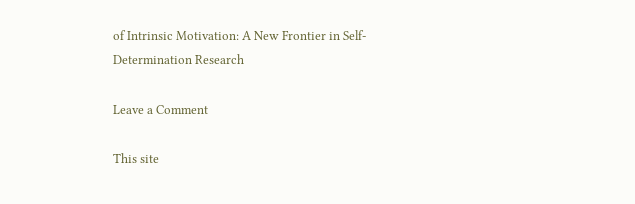of Intrinsic Motivation: A New Frontier in Self-Determination Research

Leave a Comment

This site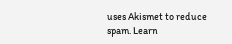uses Akismet to reduce spam. Learn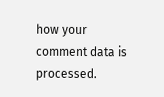how your comment data is processed.